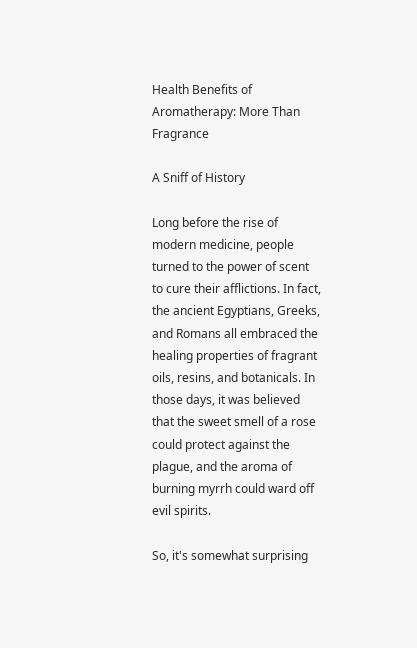Health Benefits of Aromatherapy: More Than Fragrance

A Sniff of History

Long before the rise of modern medicine, people turned to the power of scent to cure their afflictions. In fact, the ancient Egyptians, Greeks, and Romans all embraced the healing properties of fragrant oils, resins, and botanicals. In those days, it was believed that the sweet smell of a rose could protect against the plague, and the aroma of burning myrrh could ward off evil spirits.

So, it's somewhat surprising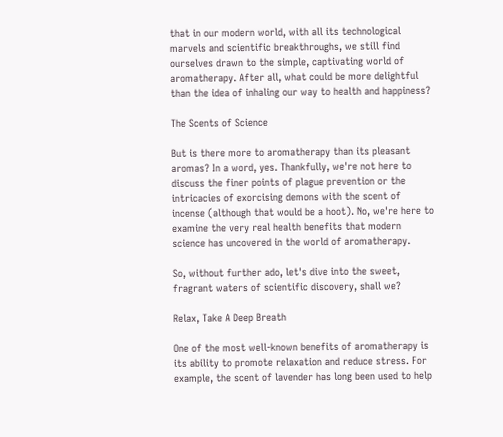that in our modern world, with all its technological marvels and scientific breakthroughs, we still find ourselves drawn to the simple, captivating world of aromatherapy. After all, what could be more delightful than the idea of inhaling our way to health and happiness?

The Scents of Science

But is there more to aromatherapy than its pleasant aromas? In a word, yes. Thankfully, we're not here to discuss the finer points of plague prevention or the intricacies of exorcising demons with the scent of incense (although that would be a hoot). No, we're here to examine the very real health benefits that modern science has uncovered in the world of aromatherapy.

So, without further ado, let's dive into the sweet, fragrant waters of scientific discovery, shall we?

Relax, Take A Deep Breath

One of the most well-known benefits of aromatherapy is its ability to promote relaxation and reduce stress. For example, the scent of lavender has long been used to help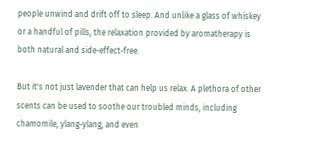people unwind and drift off to sleep. And unlike a glass of whiskey or a handful of pills, the relaxation provided by aromatherapy is both natural and side-effect-free.

But it's not just lavender that can help us relax. A plethora of other scents can be used to soothe our troubled minds, including chamomile, ylang-ylang, and even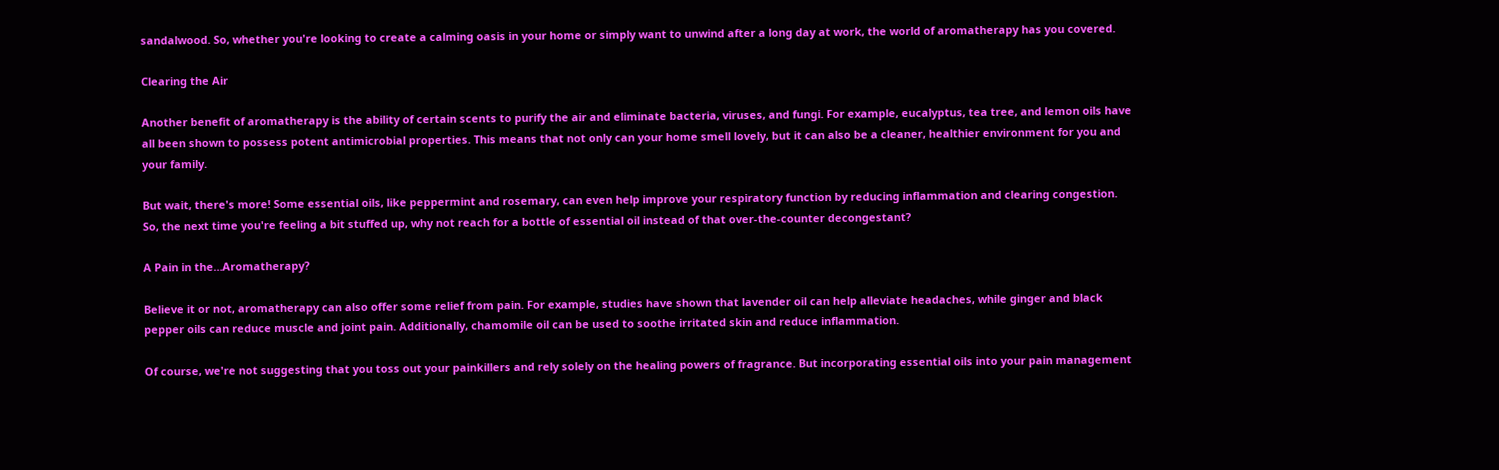sandalwood. So, whether you're looking to create a calming oasis in your home or simply want to unwind after a long day at work, the world of aromatherapy has you covered.

Clearing the Air

Another benefit of aromatherapy is the ability of certain scents to purify the air and eliminate bacteria, viruses, and fungi. For example, eucalyptus, tea tree, and lemon oils have all been shown to possess potent antimicrobial properties. This means that not only can your home smell lovely, but it can also be a cleaner, healthier environment for you and your family.

But wait, there's more! Some essential oils, like peppermint and rosemary, can even help improve your respiratory function by reducing inflammation and clearing congestion. So, the next time you're feeling a bit stuffed up, why not reach for a bottle of essential oil instead of that over-the-counter decongestant?

A Pain in the…Aromatherapy?

Believe it or not, aromatherapy can also offer some relief from pain. For example, studies have shown that lavender oil can help alleviate headaches, while ginger and black pepper oils can reduce muscle and joint pain. Additionally, chamomile oil can be used to soothe irritated skin and reduce inflammation.

Of course, we're not suggesting that you toss out your painkillers and rely solely on the healing powers of fragrance. But incorporating essential oils into your pain management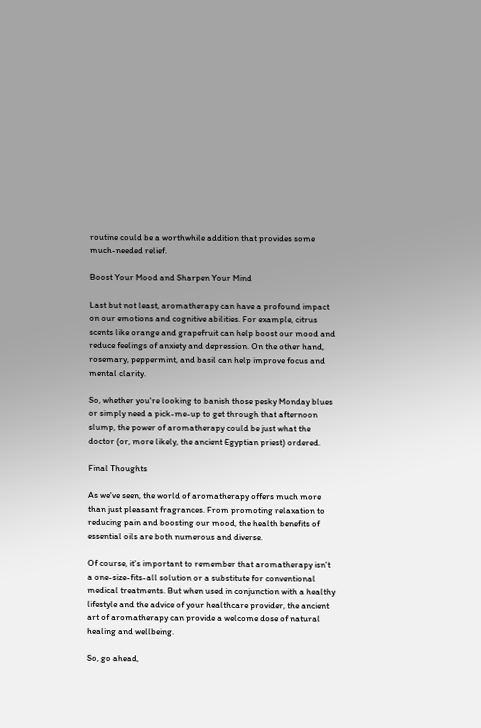routine could be a worthwhile addition that provides some much-needed relief.

Boost Your Mood and Sharpen Your Mind

Last but not least, aromatherapy can have a profound impact on our emotions and cognitive abilities. For example, citrus scents like orange and grapefruit can help boost our mood and reduce feelings of anxiety and depression. On the other hand, rosemary, peppermint, and basil can help improve focus and mental clarity.

So, whether you're looking to banish those pesky Monday blues or simply need a pick-me-up to get through that afternoon slump, the power of aromatherapy could be just what the doctor (or, more likely, the ancient Egyptian priest) ordered.

Final Thoughts

As we've seen, the world of aromatherapy offers much more than just pleasant fragrances. From promoting relaxation to reducing pain and boosting our mood, the health benefits of essential oils are both numerous and diverse.

Of course, it's important to remember that aromatherapy isn't a one-size-fits-all solution or a substitute for conventional medical treatments. But when used in conjunction with a healthy lifestyle and the advice of your healthcare provider, the ancient art of aromatherapy can provide a welcome dose of natural healing and wellbeing.

So, go ahead,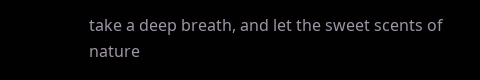take a deep breath, and let the sweet scents of nature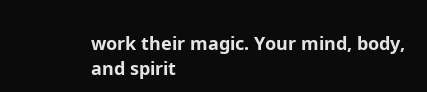work their magic. Your mind, body, and spirit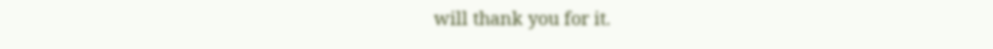will thank you for it.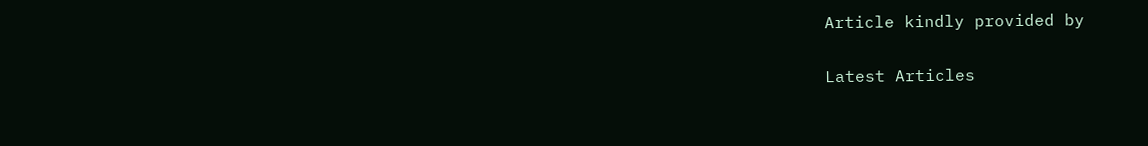Article kindly provided by

Latest Articles